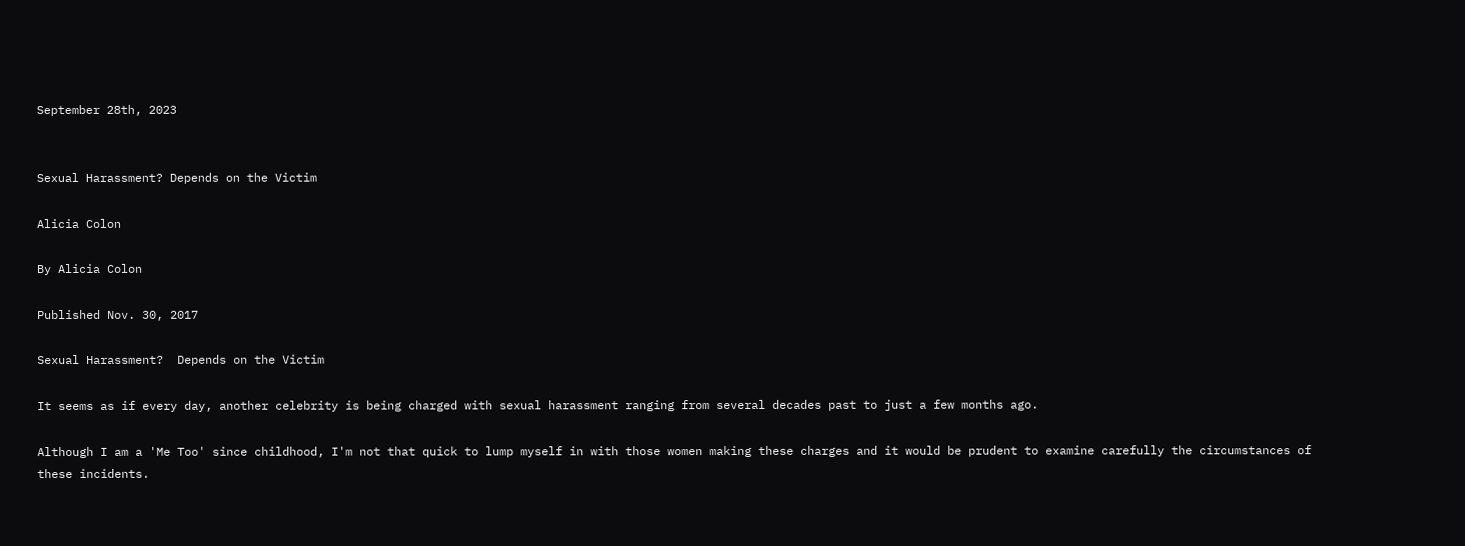September 28th, 2023


Sexual Harassment? Depends on the Victim

Alicia Colon

By Alicia Colon

Published Nov. 30, 2017

Sexual Harassment?  Depends on the Victim

It seems as if every day, another celebrity is being charged with sexual harassment ranging from several decades past to just a few months ago.

Although I am a 'Me Too' since childhood, I'm not that quick to lump myself in with those women making these charges and it would be prudent to examine carefully the circumstances of these incidents.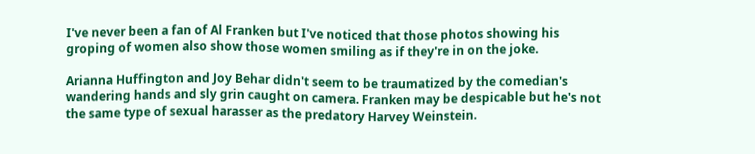I've never been a fan of Al Franken but I've noticed that those photos showing his groping of women also show those women smiling as if they're in on the joke.

Arianna Huffington and Joy Behar didn't seem to be traumatized by the comedian's wandering hands and sly grin caught on camera. Franken may be despicable but he's not the same type of sexual harasser as the predatory Harvey Weinstein.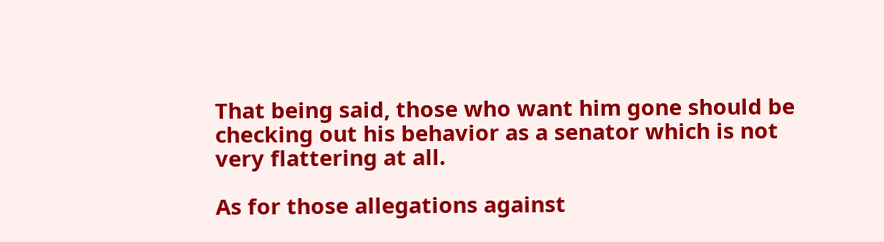That being said, those who want him gone should be checking out his behavior as a senator which is not very flattering at all.

As for those allegations against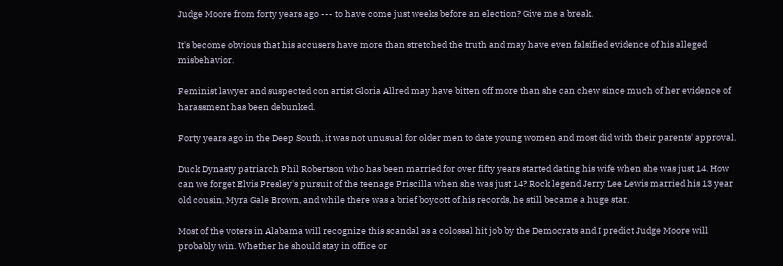Judge Moore from forty years ago --- to have come just weeks before an election? Give me a break.

It's become obvious that his accusers have more than stretched the truth and may have even falsified evidence of his alleged misbehavior.

Feminist lawyer and suspected con artist Gloria Allred may have bitten off more than she can chew since much of her evidence of harassment has been debunked.

Forty years ago in the Deep South, it was not unusual for older men to date young women and most did with their parents' approval.

Duck Dynasty patriarch Phil Robertson who has been married for over fifty years started dating his wife when she was just 14. How can we forget Elvis Presley's pursuit of the teenage Priscilla when she was just 14? Rock legend Jerry Lee Lewis married his 13 year old cousin, Myra Gale Brown, and while there was a brief boycott of his records, he still became a huge star.

Most of the voters in Alabama will recognize this scandal as a colossal hit job by the Democrats and I predict Judge Moore will probably win. Whether he should stay in office or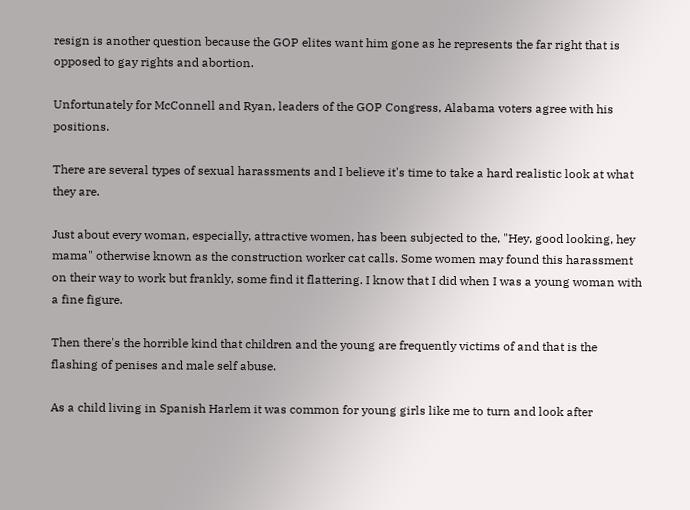resign is another question because the GOP elites want him gone as he represents the far right that is opposed to gay rights and abortion.

Unfortunately for McConnell and Ryan, leaders of the GOP Congress, Alabama voters agree with his positions.

There are several types of sexual harassments and I believe it's time to take a hard realistic look at what they are.

Just about every woman, especially, attractive women, has been subjected to the, "Hey, good looking, hey mama" otherwise known as the construction worker cat calls. Some women may found this harassment on their way to work but frankly, some find it flattering. I know that I did when I was a young woman with a fine figure.

Then there's the horrible kind that children and the young are frequently victims of and that is the flashing of penises and male self abuse.

As a child living in Spanish Harlem it was common for young girls like me to turn and look after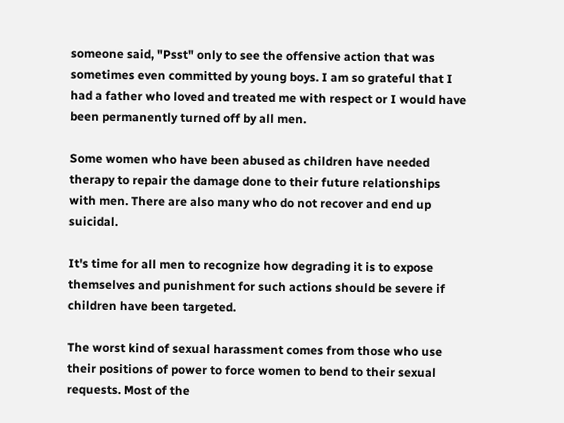someone said, "Psst" only to see the offensive action that was sometimes even committed by young boys. I am so grateful that I had a father who loved and treated me with respect or I would have been permanently turned off by all men.

Some women who have been abused as children have needed therapy to repair the damage done to their future relationships with men. There are also many who do not recover and end up suicidal.

It's time for all men to recognize how degrading it is to expose themselves and punishment for such actions should be severe if children have been targeted.

The worst kind of sexual harassment comes from those who use their positions of power to force women to bend to their sexual requests. Most of the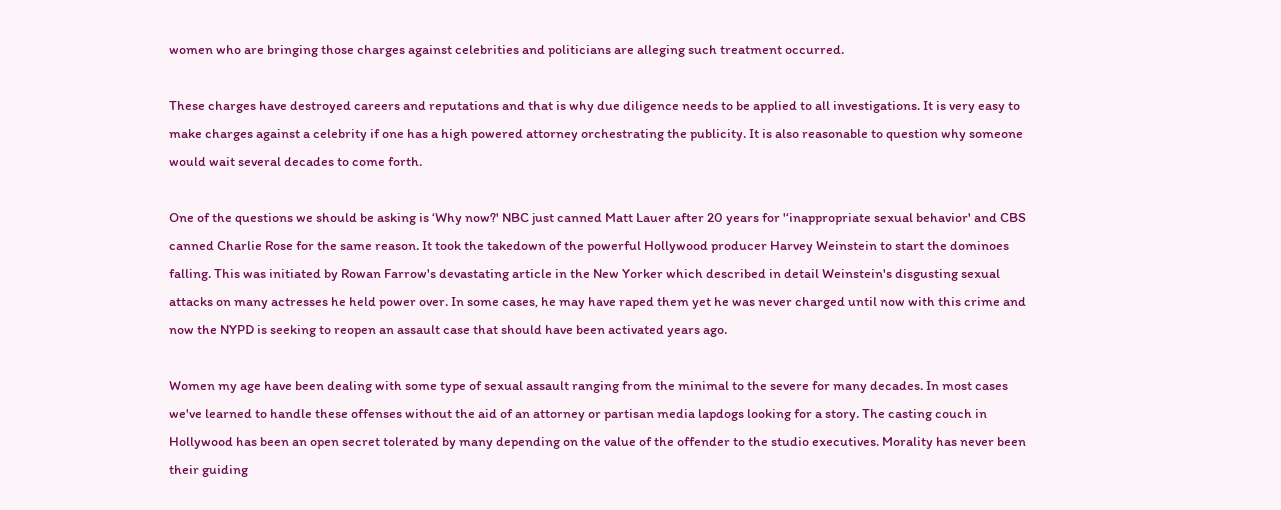women who are bringing those charges against celebrities and politicians are alleging such treatment occurred.

These charges have destroyed careers and reputations and that is why due diligence needs to be applied to all investigations. It is very easy to make charges against a celebrity if one has a high powered attorney orchestrating the publicity. It is also reasonable to question why someone would wait several decades to come forth.

One of the questions we should be asking is ‘Why now?' NBC just canned Matt Lauer after 20 years for '‘inappropriate sexual behavior' and CBS canned Charlie Rose for the same reason. It took the takedown of the powerful Hollywood producer Harvey Weinstein to start the dominoes falling. This was initiated by Rowan Farrow's devastating article in the New Yorker which described in detail Weinstein's disgusting sexual attacks on many actresses he held power over. In some cases, he may have raped them yet he was never charged until now with this crime and now the NYPD is seeking to reopen an assault case that should have been activated years ago.

Women my age have been dealing with some type of sexual assault ranging from the minimal to the severe for many decades. In most cases we've learned to handle these offenses without the aid of an attorney or partisan media lapdogs looking for a story. The casting couch in Hollywood has been an open secret tolerated by many depending on the value of the offender to the studio executives. Morality has never been their guiding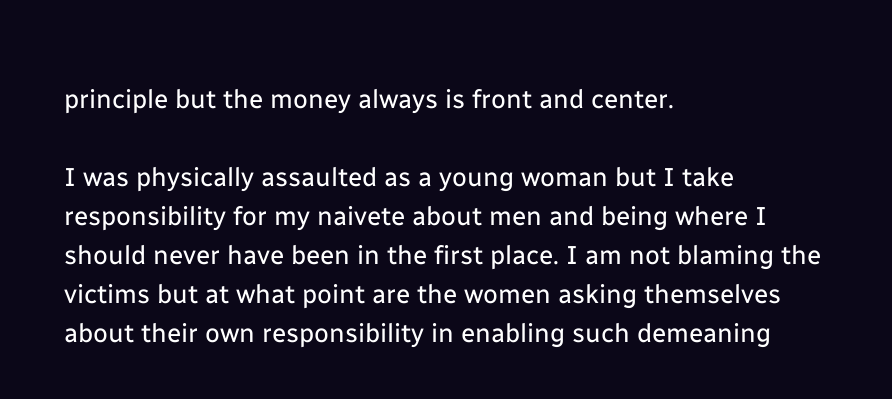principle but the money always is front and center.

I was physically assaulted as a young woman but I take responsibility for my naivete about men and being where I should never have been in the first place. I am not blaming the victims but at what point are the women asking themselves about their own responsibility in enabling such demeaning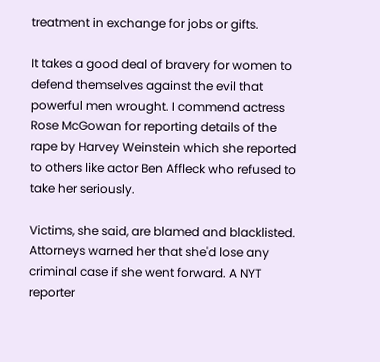treatment in exchange for jobs or gifts.

It takes a good deal of bravery for women to defend themselves against the evil that powerful men wrought. I commend actress Rose McGowan for reporting details of the rape by Harvey Weinstein which she reported to others like actor Ben Affleck who refused to take her seriously.

Victims, she said, are blamed and blacklisted. Attorneys warned her that she'd lose any criminal case if she went forward. A NYT reporter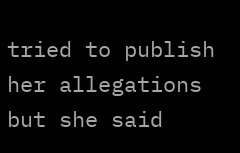tried to publish her allegations but she said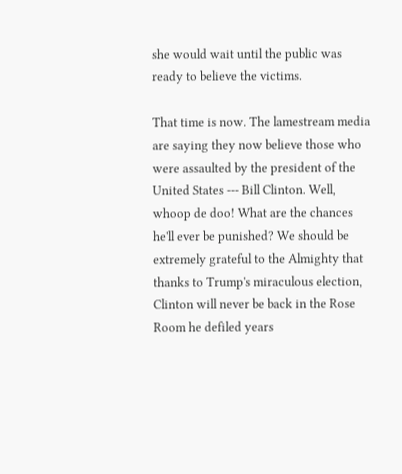she would wait until the public was ready to believe the victims.

That time is now. The lamestream media are saying they now believe those who were assaulted by the president of the United States --- Bill Clinton. Well, whoop de doo! What are the chances he'll ever be punished? We should be extremely grateful to the Almighty that thanks to Trump's miraculous election, Clinton will never be back in the Rose Room he defiled years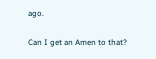ago.

Can I get an Amen to that?